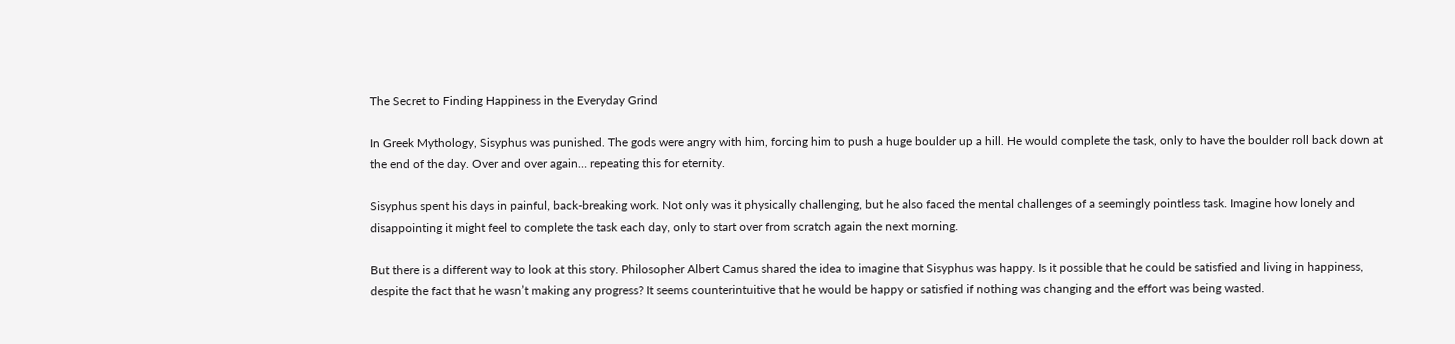The Secret to Finding Happiness in the Everyday Grind

In Greek Mythology, Sisyphus was punished. The gods were angry with him, forcing him to push a huge boulder up a hill. He would complete the task, only to have the boulder roll back down at the end of the day. Over and over again… repeating this for eternity.

Sisyphus spent his days in painful, back-breaking work. Not only was it physically challenging, but he also faced the mental challenges of a seemingly pointless task. Imagine how lonely and disappointing it might feel to complete the task each day, only to start over from scratch again the next morning.

But there is a different way to look at this story. Philosopher Albert Camus shared the idea to imagine that Sisyphus was happy. Is it possible that he could be satisfied and living in happiness, despite the fact that he wasn’t making any progress? It seems counterintuitive that he would be happy or satisfied if nothing was changing and the effort was being wasted.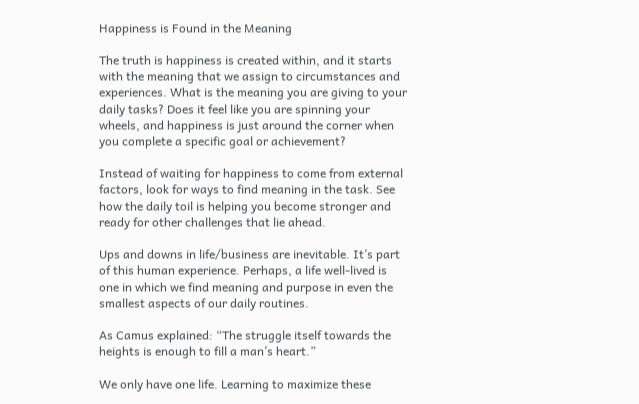Happiness is Found in the Meaning

The truth is happiness is created within, and it starts with the meaning that we assign to circumstances and experiences. What is the meaning you are giving to your daily tasks? Does it feel like you are spinning your wheels, and happiness is just around the corner when you complete a specific goal or achievement?

Instead of waiting for happiness to come from external factors, look for ways to find meaning in the task. See how the daily toil is helping you become stronger and ready for other challenges that lie ahead.

Ups and downs in life/business are inevitable. It’s part of this human experience. Perhaps, a life well-lived is one in which we find meaning and purpose in even the smallest aspects of our daily routines.

As Camus explained: “The struggle itself towards the heights is enough to fill a man’s heart.”

We only have one life. Learning to maximize these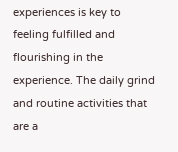experiences is key to feeling fulfilled and flourishing in the experience. The daily grind and routine activities that are a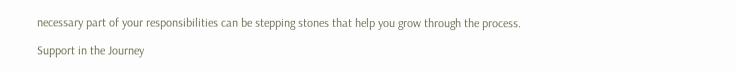necessary part of your responsibilities can be stepping stones that help you grow through the process.

Support in the Journey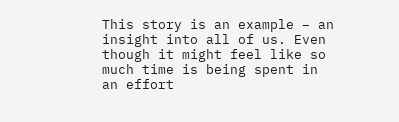This story is an example – an insight into all of us. Even though it might feel like so much time is being spent in an effort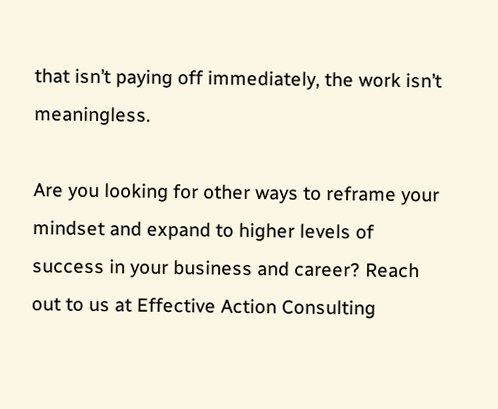that isn’t paying off immediately, the work isn’t meaningless.

Are you looking for other ways to reframe your mindset and expand to higher levels of success in your business and career? Reach out to us at Effective Action Consulting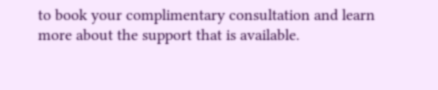to book your complimentary consultation and learn more about the support that is available.